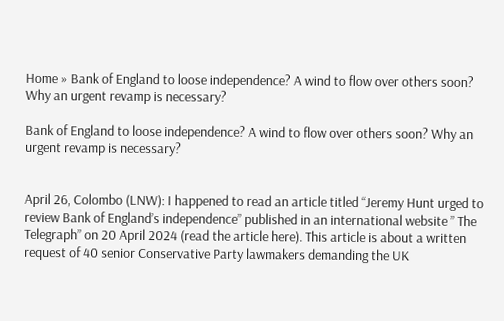Home » Bank of England to loose independence? A wind to flow over others soon? Why an urgent revamp is necessary?

Bank of England to loose independence? A wind to flow over others soon? Why an urgent revamp is necessary?


April 26, Colombo (LNW): I happened to read an article titled “Jeremy Hunt urged to review Bank of England’s independence” published in an international website ” The Telegraph” on 20 April 2024 (read the article here). This article is about a written request of 40 senior Conservative Party lawmakers demanding the UK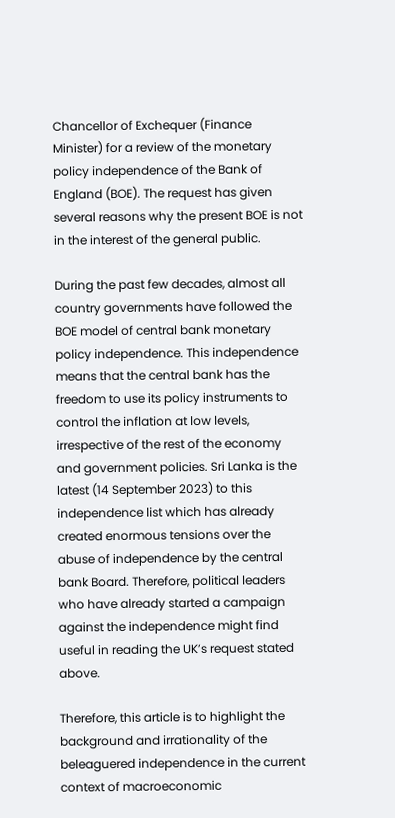Chancellor of Exchequer (Finance Minister) for a review of the monetary policy independence of the Bank of England (BOE). The request has given several reasons why the present BOE is not in the interest of the general public.

During the past few decades, almost all country governments have followed the BOE model of central bank monetary policy independence. This independence means that the central bank has the freedom to use its policy instruments to control the inflation at low levels, irrespective of the rest of the economy and government policies. Sri Lanka is the latest (14 September 2023) to this independence list which has already created enormous tensions over the abuse of independence by the central bank Board. Therefore, political leaders who have already started a campaign against the independence might find useful in reading the UK’s request stated above.

Therefore, this article is to highlight the background and irrationality of the beleaguered independence in the current context of macroeconomic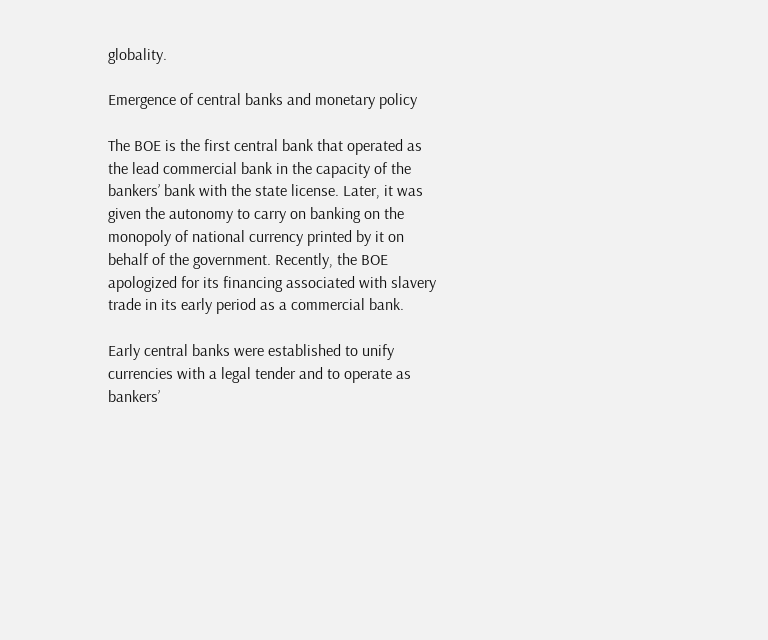globality.

Emergence of central banks and monetary policy

The BOE is the first central bank that operated as the lead commercial bank in the capacity of the bankers’ bank with the state license. Later, it was given the autonomy to carry on banking on the monopoly of national currency printed by it on behalf of the government. Recently, the BOE apologized for its financing associated with slavery trade in its early period as a commercial bank.

Early central banks were established to unify currencies with a legal tender and to operate as bankers’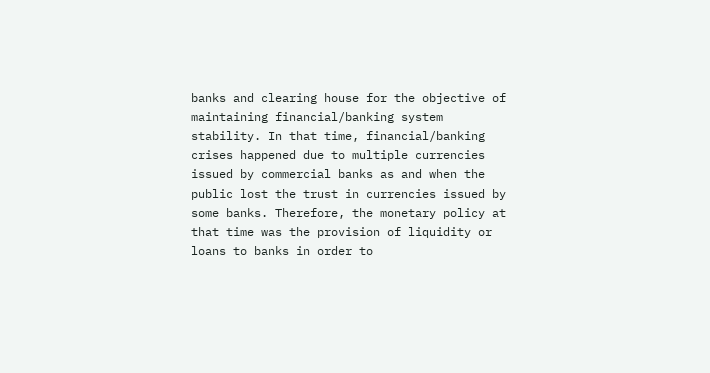banks and clearing house for the objective of maintaining financial/banking system stability. In that time, financial/banking crises happened due to multiple currencies issued by commercial banks as and when the public lost the trust in currencies issued by some banks. Therefore, the monetary policy at that time was the provision of liquidity or loans to banks in order to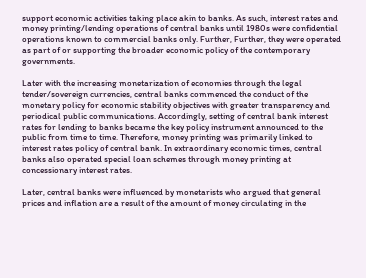support economic activities taking place akin to banks. As such, interest rates and money printing/lending operations of central banks until 1980s were confidential operations known to commercial banks only. Further, Further, they were operated as part of or supporting the broader economic policy of the contemporary governments.

Later with the increasing monetarization of economies through the legal tender/sovereign currencies, central banks commenced the conduct of the monetary policy for economic stability objectives with greater transparency and periodical public communications. Accordingly, setting of central bank interest rates for lending to banks became the key policy instrument announced to the public from time to time. Therefore, money printing was primarily linked to interest rates policy of central bank. In extraordinary economic times, central banks also operated special loan schemes through money printing at concessionary interest rates.

Later, central banks were influenced by monetarists who argued that general prices and inflation are a result of the amount of money circulating in the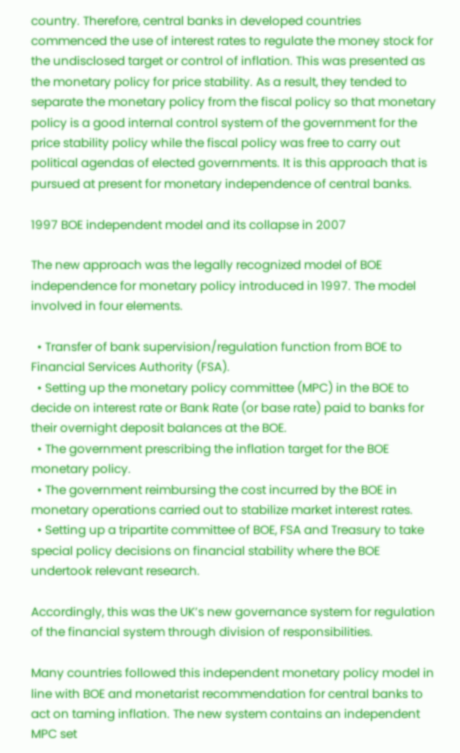country. Therefore, central banks in developed countries commenced the use of interest rates to regulate the money stock for the undisclosed target or control of inflation. This was presented as the monetary policy for price stability. As a result, they tended to separate the monetary policy from the fiscal policy so that monetary policy is a good internal control system of the government for the price stability policy while the fiscal policy was free to carry out political agendas of elected governments. It is this approach that is pursued at present for monetary independence of central banks.

1997 BOE independent model and its collapse in 2007

The new approach was the legally recognized model of BOE independence for monetary policy introduced in 1997. The model involved in four elements.

  • Transfer of bank supervision/regulation function from BOE to Financial Services Authority (FSA).
  • Setting up the monetary policy committee (MPC) in the BOE to decide on interest rate or Bank Rate (or base rate) paid to banks for their overnight deposit balances at the BOE.
  • The government prescribing the inflation target for the BOE monetary policy.
  • The government reimbursing the cost incurred by the BOE in monetary operations carried out to stabilize market interest rates.
  • Setting up a tripartite committee of BOE, FSA and Treasury to take special policy decisions on financial stability where the BOE undertook relevant research.

Accordingly, this was the UK’s new governance system for regulation of the financial system through division of responsibilities.

Many countries followed this independent monetary policy model in line with BOE and monetarist recommendation for central banks to act on taming inflation. The new system contains an independent MPC set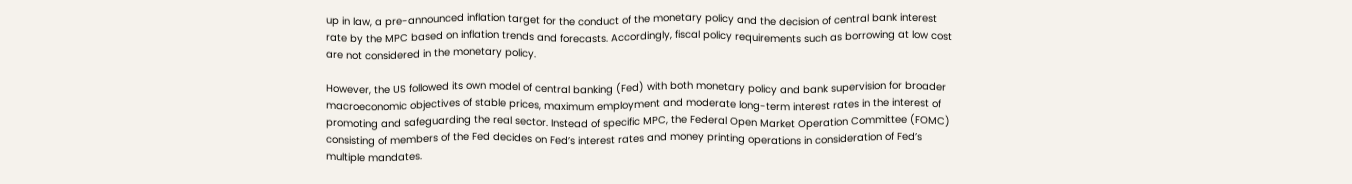up in law, a pre-announced inflation target for the conduct of the monetary policy and the decision of central bank interest rate by the MPC based on inflation trends and forecasts. Accordingly, fiscal policy requirements such as borrowing at low cost are not considered in the monetary policy.

However, the US followed its own model of central banking (Fed) with both monetary policy and bank supervision for broader macroeconomic objectives of stable prices, maximum employment and moderate long-term interest rates in the interest of promoting and safeguarding the real sector. Instead of specific MPC, the Federal Open Market Operation Committee (FOMC) consisting of members of the Fed decides on Fed’s interest rates and money printing operations in consideration of Fed’s multiple mandates.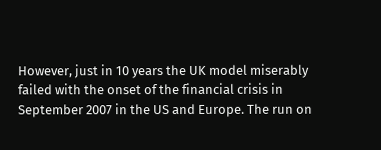However, just in 10 years the UK model miserably failed with the onset of the financial crisis in September 2007 in the US and Europe. The run on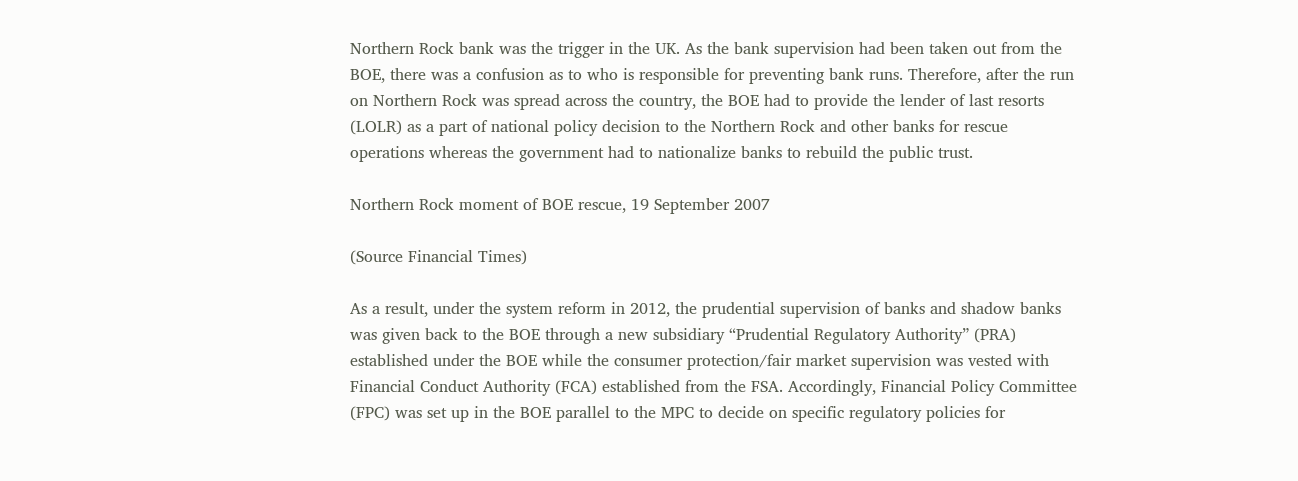Northern Rock bank was the trigger in the UK. As the bank supervision had been taken out from the BOE, there was a confusion as to who is responsible for preventing bank runs. Therefore, after the run on Northern Rock was spread across the country, the BOE had to provide the lender of last resorts (LOLR) as a part of national policy decision to the Northern Rock and other banks for rescue operations whereas the government had to nationalize banks to rebuild the public trust.

Northern Rock moment of BOE rescue, 19 September 2007

(Source Financial Times)

As a result, under the system reform in 2012, the prudential supervision of banks and shadow banks was given back to the BOE through a new subsidiary “Prudential Regulatory Authority” (PRA) established under the BOE while the consumer protection/fair market supervision was vested with Financial Conduct Authority (FCA) established from the FSA. Accordingly, Financial Policy Committee (FPC) was set up in the BOE parallel to the MPC to decide on specific regulatory policies for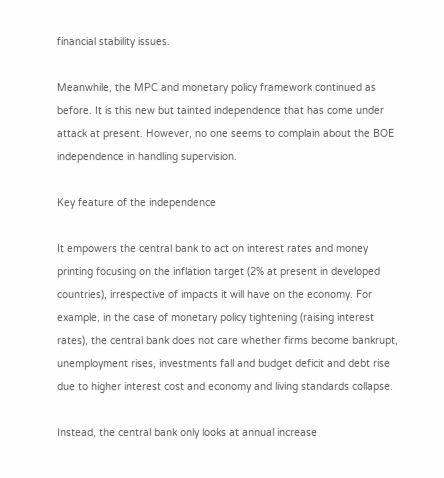financial stability issues.

Meanwhile, the MPC and monetary policy framework continued as before. It is this new but tainted independence that has come under attack at present. However, no one seems to complain about the BOE independence in handling supervision.

Key feature of the independence

It empowers the central bank to act on interest rates and money printing focusing on the inflation target (2% at present in developed countries), irrespective of impacts it will have on the economy. For example, in the case of monetary policy tightening (raising interest rates), the central bank does not care whether firms become bankrupt, unemployment rises, investments fall and budget deficit and debt rise due to higher interest cost and economy and living standards collapse.

Instead, the central bank only looks at annual increase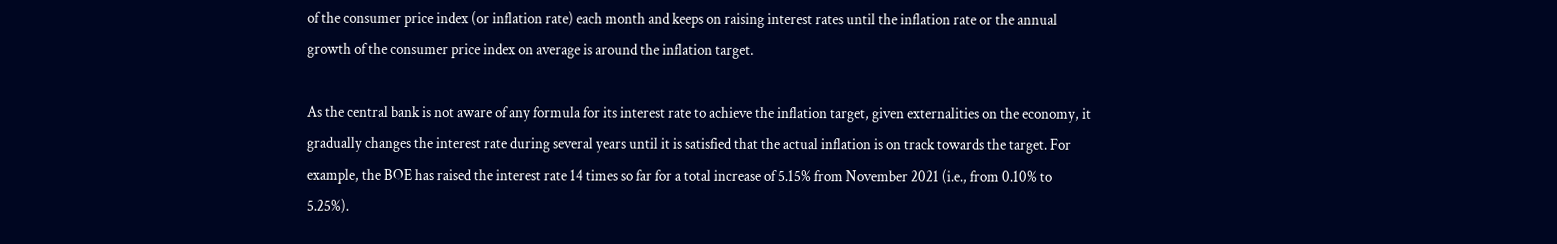of the consumer price index (or inflation rate) each month and keeps on raising interest rates until the inflation rate or the annual growth of the consumer price index on average is around the inflation target.

As the central bank is not aware of any formula for its interest rate to achieve the inflation target, given externalities on the economy, it gradually changes the interest rate during several years until it is satisfied that the actual inflation is on track towards the target. For example, the BOE has raised the interest rate 14 times so far for a total increase of 5.15% from November 2021 (i.e., from 0.10% to 5.25%).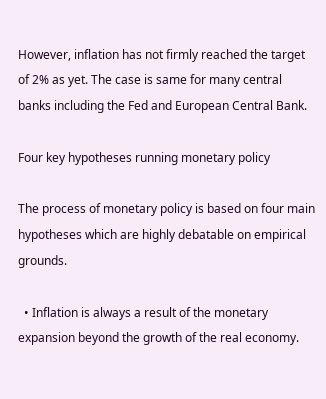However, inflation has not firmly reached the target of 2% as yet. The case is same for many central banks including the Fed and European Central Bank.

Four key hypotheses running monetary policy

The process of monetary policy is based on four main hypotheses which are highly debatable on empirical grounds.

  • Inflation is always a result of the monetary expansion beyond the growth of the real economy.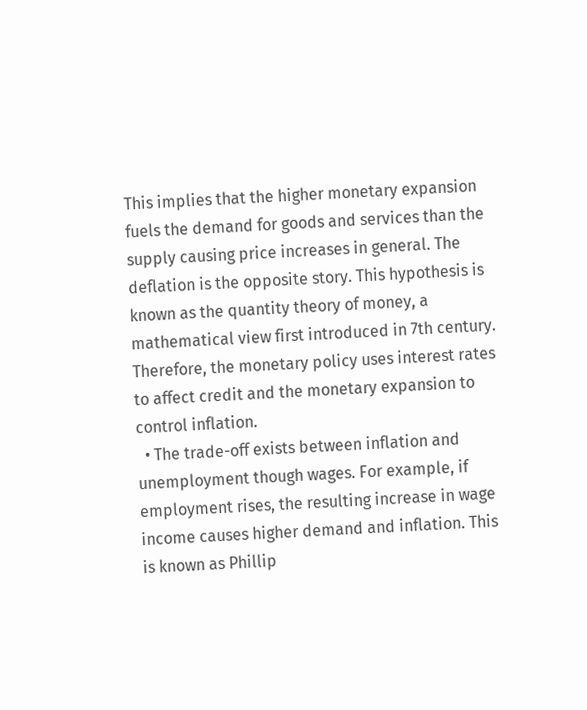This implies that the higher monetary expansion fuels the demand for goods and services than the supply causing price increases in general. The deflation is the opposite story. This hypothesis is known as the quantity theory of money, a mathematical view first introduced in 7th century. Therefore, the monetary policy uses interest rates to affect credit and the monetary expansion to control inflation.
  • The trade-off exists between inflation and unemployment though wages. For example, if employment rises, the resulting increase in wage income causes higher demand and inflation. This is known as Phillip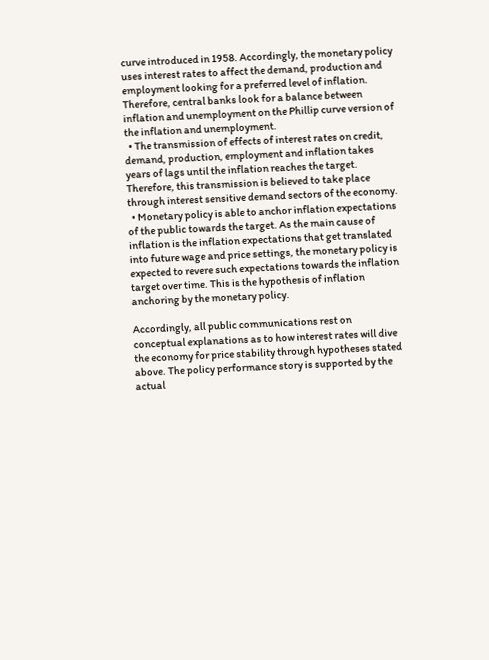curve introduced in 1958. Accordingly, the monetary policy uses interest rates to affect the demand, production and employment looking for a preferred level of inflation. Therefore, central banks look for a balance between inflation and unemployment on the Phillip curve version of the inflation and unemployment.
  • The transmission of effects of interest rates on credit, demand, production, employment and inflation takes years of lags until the inflation reaches the target. Therefore, this transmission is believed to take place through interest sensitive demand sectors of the economy.
  • Monetary policy is able to anchor inflation expectations of the public towards the target. As the main cause of inflation is the inflation expectations that get translated into future wage and price settings, the monetary policy is expected to revere such expectations towards the inflation target over time. This is the hypothesis of inflation anchoring by the monetary policy.

Accordingly, all public communications rest on conceptual explanations as to how interest rates will dive the economy for price stability through hypotheses stated above. The policy performance story is supported by the actual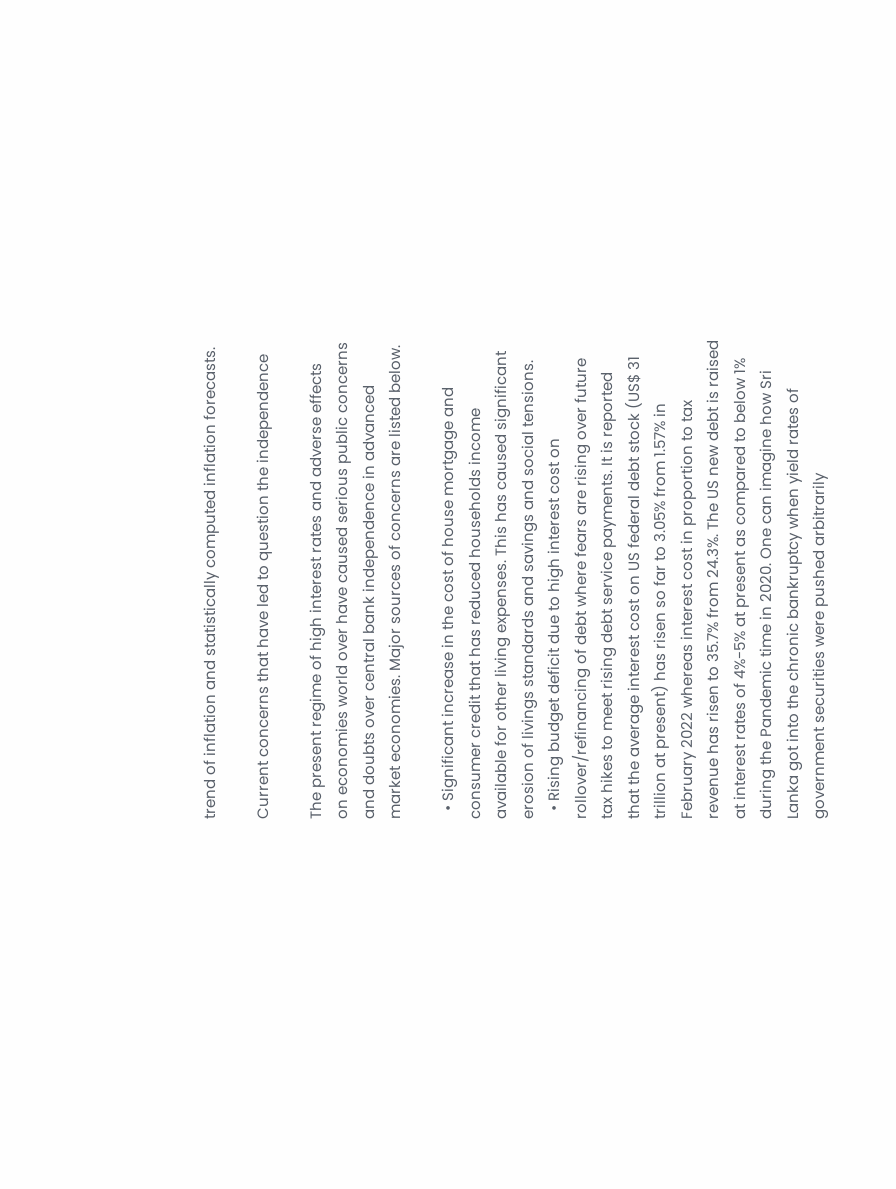trend of inflation and statistically computed inflation forecasts.

Current concerns that have led to question the independence

The present regime of high interest rates and adverse effects on economies world over have caused serious public concerns and doubts over central bank independence in advanced market economies. Major sources of concerns are listed below.

  • Significant increase in the cost of house mortgage and consumer credit that has reduced households income available for other living expenses. This has caused significant erosion of livings standards and savings and social tensions.
  • Rising budget deficit due to high interest cost on rollover/refinancing of debt where fears are rising over future tax hikes to meet rising debt service payments. It is reported that the average interest cost on US federal debt stock (US$ 31 trillion at present) has risen so far to 3.05% from 1.57% in February 2022 whereas interest cost in proportion to tax revenue has risen to 35.7% from 24.3%. The US new debt is raised at interest rates of 4%-5% at present as compared to below 1% during the Pandemic time in 2020. One can imagine how Sri Lanka got into the chronic bankruptcy when yield rates of government securities were pushed arbitrarily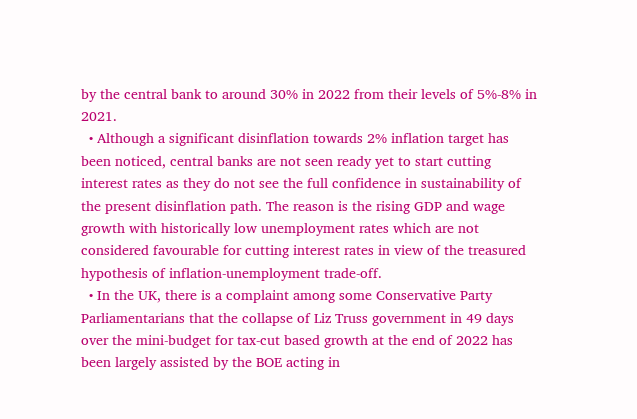by the central bank to around 30% in 2022 from their levels of 5%-8% in 2021.
  • Although a significant disinflation towards 2% inflation target has been noticed, central banks are not seen ready yet to start cutting interest rates as they do not see the full confidence in sustainability of the present disinflation path. The reason is the rising GDP and wage growth with historically low unemployment rates which are not considered favourable for cutting interest rates in view of the treasured hypothesis of inflation-unemployment trade-off.
  • In the UK, there is a complaint among some Conservative Party Parliamentarians that the collapse of Liz Truss government in 49 days over the mini-budget for tax-cut based growth at the end of 2022 has been largely assisted by the BOE acting in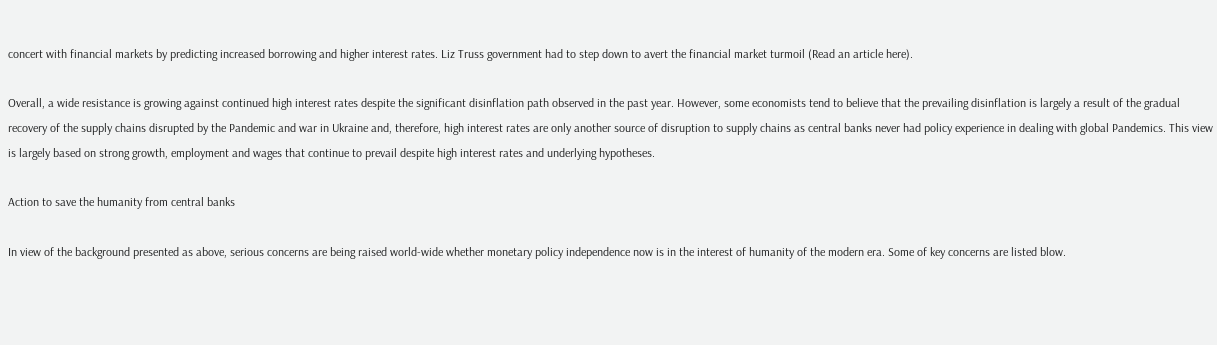concert with financial markets by predicting increased borrowing and higher interest rates. Liz Truss government had to step down to avert the financial market turmoil (Read an article here).

Overall, a wide resistance is growing against continued high interest rates despite the significant disinflation path observed in the past year. However, some economists tend to believe that the prevailing disinflation is largely a result of the gradual recovery of the supply chains disrupted by the Pandemic and war in Ukraine and, therefore, high interest rates are only another source of disruption to supply chains as central banks never had policy experience in dealing with global Pandemics. This view is largely based on strong growth, employment and wages that continue to prevail despite high interest rates and underlying hypotheses.

Action to save the humanity from central banks

In view of the background presented as above, serious concerns are being raised world-wide whether monetary policy independence now is in the interest of humanity of the modern era. Some of key concerns are listed blow.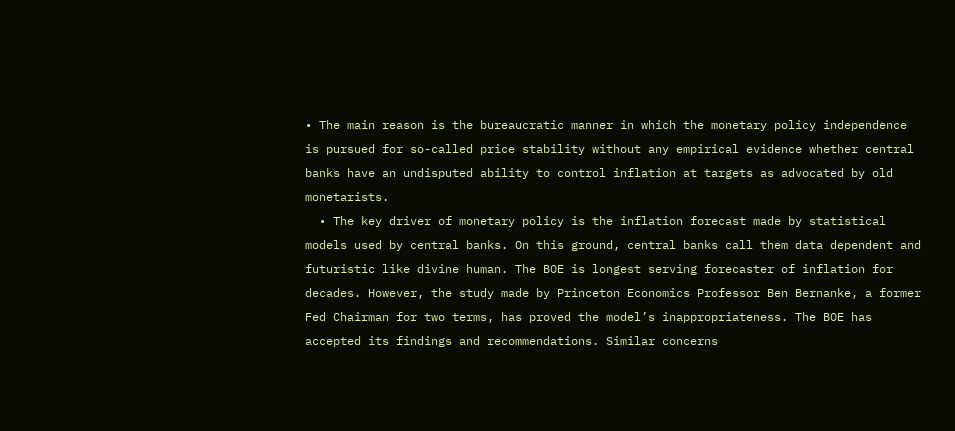• The main reason is the bureaucratic manner in which the monetary policy independence is pursued for so-called price stability without any empirical evidence whether central banks have an undisputed ability to control inflation at targets as advocated by old monetarists.
  • The key driver of monetary policy is the inflation forecast made by statistical models used by central banks. On this ground, central banks call them data dependent and futuristic like divine human. The BOE is longest serving forecaster of inflation for decades. However, the study made by Princeton Economics Professor Ben Bernanke, a former Fed Chairman for two terms, has proved the model’s inappropriateness. The BOE has accepted its findings and recommendations. Similar concerns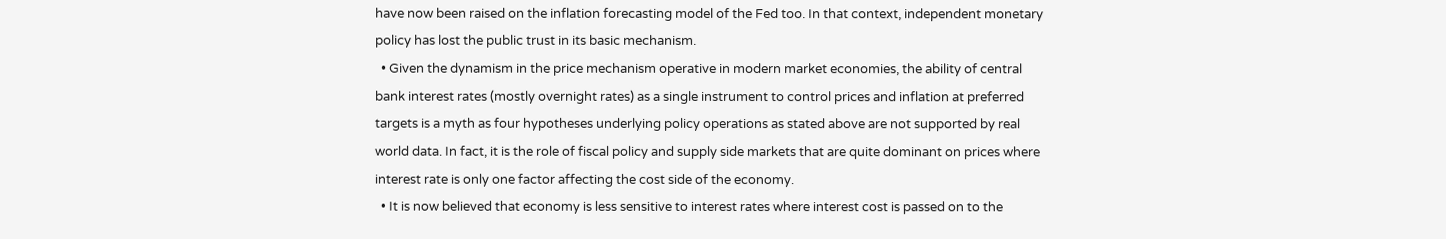have now been raised on the inflation forecasting model of the Fed too. In that context, independent monetary policy has lost the public trust in its basic mechanism.
  • Given the dynamism in the price mechanism operative in modern market economies, the ability of central bank interest rates (mostly overnight rates) as a single instrument to control prices and inflation at preferred targets is a myth as four hypotheses underlying policy operations as stated above are not supported by real world data. In fact, it is the role of fiscal policy and supply side markets that are quite dominant on prices where interest rate is only one factor affecting the cost side of the economy.
  • It is now believed that economy is less sensitive to interest rates where interest cost is passed on to the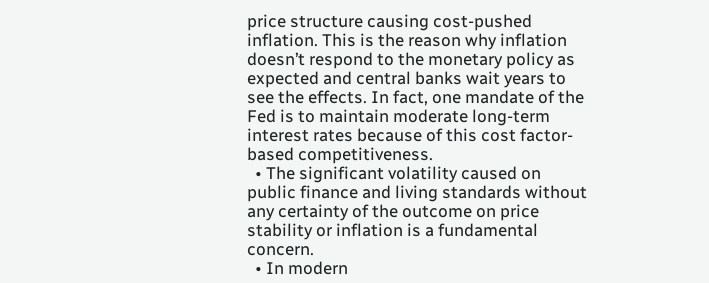price structure causing cost-pushed inflation. This is the reason why inflation doesn’t respond to the monetary policy as expected and central banks wait years to see the effects. In fact, one mandate of the Fed is to maintain moderate long-term interest rates because of this cost factor-based competitiveness.
  • The significant volatility caused on public finance and living standards without any certainty of the outcome on price stability or inflation is a fundamental concern.
  • In modern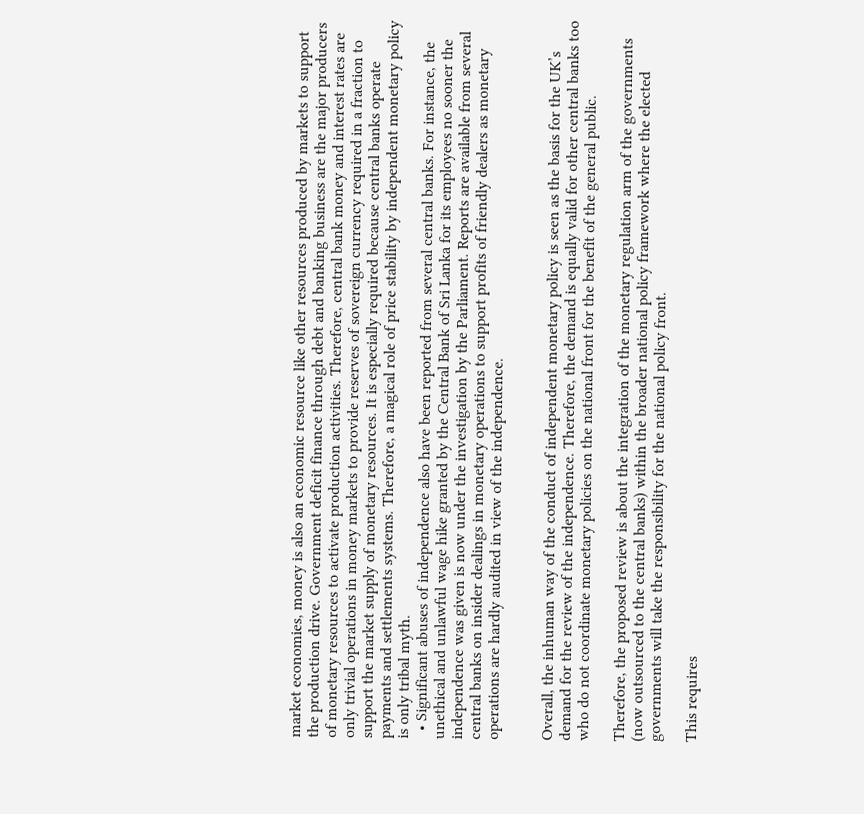market economies, money is also an economic resource like other resources produced by markets to support the production drive. Government deficit finance through debt and banking business are the major producers of monetary resources to activate production activities. Therefore, central bank money and interest rates are only trivial operations in money markets to provide reserves of sovereign currency required in a fraction to support the market supply of monetary resources. It is especially required because central banks operate payments and settlements systems. Therefore, a magical role of price stability by independent monetary policy is only tribal myth.
  • Significant abuses of independence also have been reported from several central banks. For instance, the unethical and unlawful wage hike granted by the Central Bank of Sri Lanka for its employees no sooner the independence was given is now under the investigation by the Parliament. Reports are available from several central banks on insider dealings in monetary operations to support profits of friendly dealers as monetary operations are hardly audited in view of the independence.


Overall, the inhuman way of the conduct of independent monetary policy is seen as the basis for the UK’s demand for the review of the independence. Therefore, the demand is equally valid for other central banks too who do not coordinate monetary policies on the national front for the benefit of the general public.

Therefore, the proposed review is about the integration of the monetary regulation arm of the governments (now outsourced to the central banks) within the broader national policy framework where the elected governments will take the responsibility for the national policy front.

This requires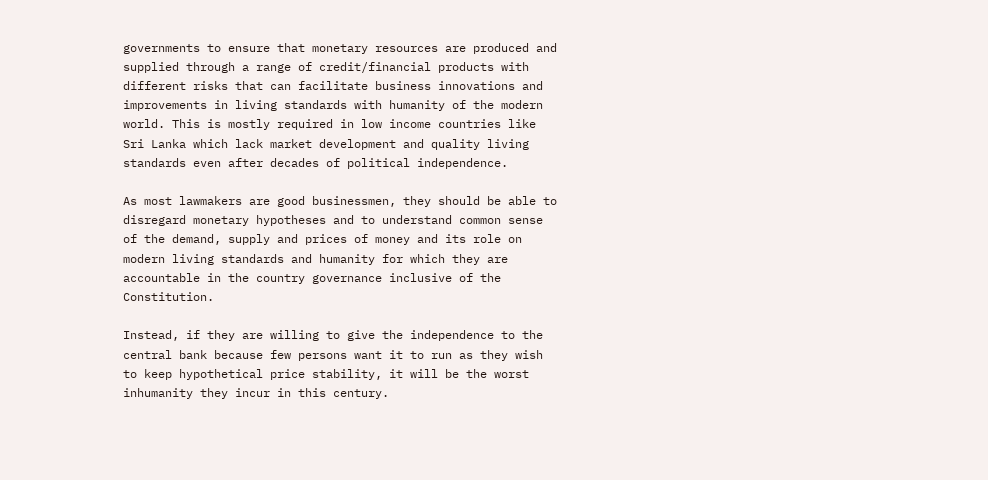governments to ensure that monetary resources are produced and supplied through a range of credit/financial products with different risks that can facilitate business innovations and improvements in living standards with humanity of the modern world. This is mostly required in low income countries like Sri Lanka which lack market development and quality living standards even after decades of political independence.

As most lawmakers are good businessmen, they should be able to disregard monetary hypotheses and to understand common sense of the demand, supply and prices of money and its role on modern living standards and humanity for which they are accountable in the country governance inclusive of the Constitution.

Instead, if they are willing to give the independence to the central bank because few persons want it to run as they wish to keep hypothetical price stability, it will be the worst inhumanity they incur in this century.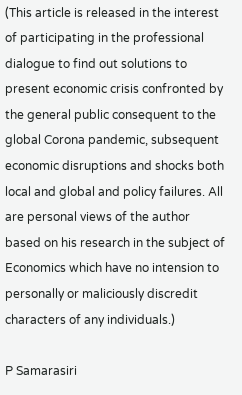(This article is released in the interest of participating in the professional dialogue to find out solutions to present economic crisis confronted by the general public consequent to the global Corona pandemic, subsequent economic disruptions and shocks both local and global and policy failures. All are personal views of the author based on his research in the subject of Economics which have no intension to personally or maliciously discredit characters of any individuals.)

P Samarasiri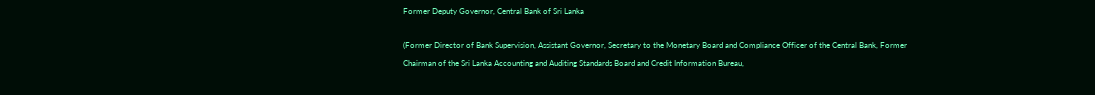Former Deputy Governor, Central Bank of Sri Lanka

(Former Director of Bank Supervision, Assistant Governor, Secretary to the Monetary Board and Compliance Officer of the Central Bank, Former Chairman of the Sri Lanka Accounting and Auditing Standards Board and Credit Information Bureau,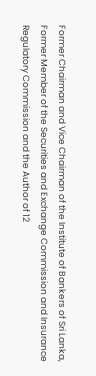Former Chairman and Vice Chairman of the Institute of Bankers of Sri Lanka, Former Member of the Securities and Exchange Commission and Insurance Regulatory Commission and the Author of 12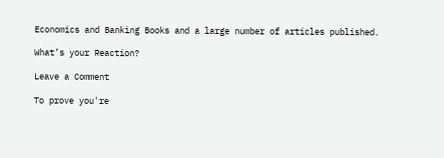Economics and Banking Books and a large number of articles published.

What’s your Reaction?

Leave a Comment

To prove you're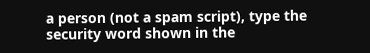a person (not a spam script), type the security word shown in the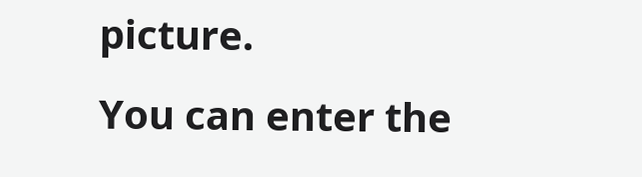picture.
You can enter the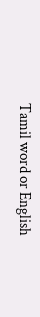Tamil word or English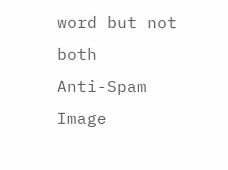word but not both
Anti-Spam Image